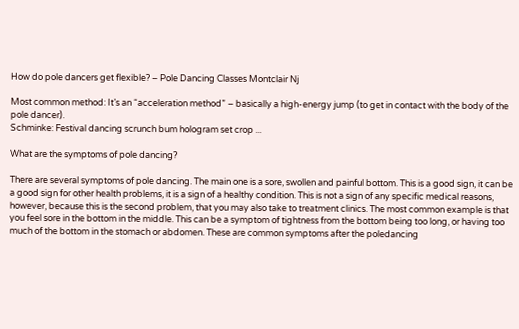How do pole dancers get flexible? – Pole Dancing Classes Montclair Nj

Most common method: It’s an “acceleration method” – basically a high-energy jump (to get in contact with the body of the pole dancer).
Schminke: Festival dancing scrunch bum hologram set crop ...

What are the symptoms of pole dancing?

There are several symptoms of pole dancing. The main one is a sore, swollen and painful bottom. This is a good sign, it can be a good sign for other health problems, it is a sign of a healthy condition. This is not a sign of any specific medical reasons, however, because this is the second problem, that you may also take to treatment clinics. The most common example is that you feel sore in the bottom in the middle. This can be a symptom of tightness from the bottom being too long, or having too much of the bottom in the stomach or abdomen. These are common symptoms after the poledancing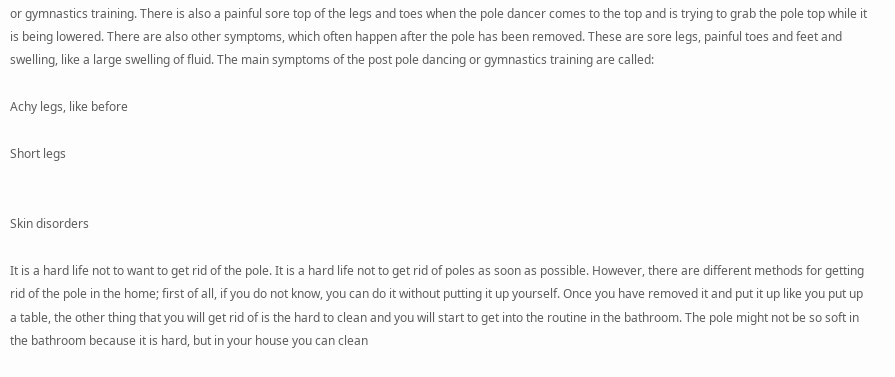or gymnastics training. There is also a painful sore top of the legs and toes when the pole dancer comes to the top and is trying to grab the pole top while it is being lowered. There are also other symptoms, which often happen after the pole has been removed. These are sore legs, painful toes and feet and swelling, like a large swelling of fluid. The main symptoms of the post pole dancing or gymnastics training are called:

Achy legs, like before

Short legs


Skin disorders

It is a hard life not to want to get rid of the pole. It is a hard life not to get rid of poles as soon as possible. However, there are different methods for getting rid of the pole in the home; first of all, if you do not know, you can do it without putting it up yourself. Once you have removed it and put it up like you put up a table, the other thing that you will get rid of is the hard to clean and you will start to get into the routine in the bathroom. The pole might not be so soft in the bathroom because it is hard, but in your house you can clean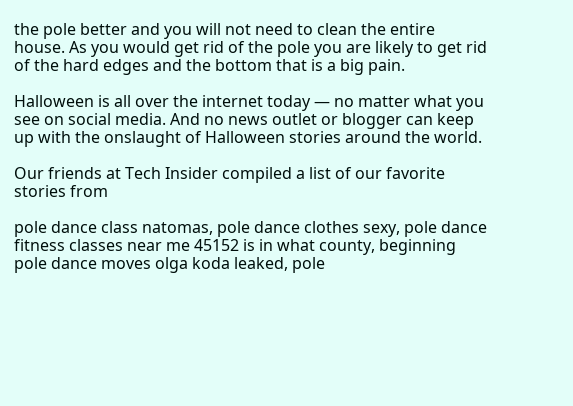the pole better and you will not need to clean the entire house. As you would get rid of the pole you are likely to get rid of the hard edges and the bottom that is a big pain.

Halloween is all over the internet today — no matter what you see on social media. And no news outlet or blogger can keep up with the onslaught of Halloween stories around the world.

Our friends at Tech Insider compiled a list of our favorite stories from

pole dance class natomas, pole dance clothes sexy, pole dance fitness classes near me 45152 is in what county, beginning pole dance moves olga koda leaked, pole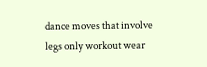dance moves that involve legs only workout wear